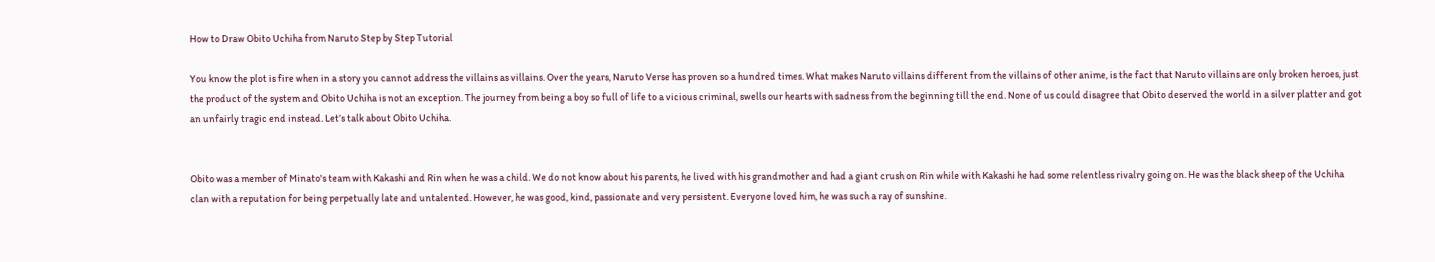How to Draw Obito Uchiha from Naruto Step by Step Tutorial

You know the plot is fire when in a story you cannot address the villains as villains. Over the years, Naruto Verse has proven so a hundred times. What makes Naruto villains different from the villains of other anime, is the fact that Naruto villains are only broken heroes, just the product of the system and Obito Uchiha is not an exception. The journey from being a boy so full of life to a vicious criminal, swells our hearts with sadness from the beginning till the end. None of us could disagree that Obito deserved the world in a silver platter and got an unfairly tragic end instead. Let’s talk about Obito Uchiha.


Obito was a member of Minato's team with Kakashi and Rin when he was a child. We do not know about his parents, he lived with his grandmother and had a giant crush on Rin while with Kakashi he had some relentless rivalry going on. He was the black sheep of the Uchiha clan with a reputation for being perpetually late and untalented. However, he was good, kind, passionate and very persistent. Everyone loved him, he was such a ray of sunshine.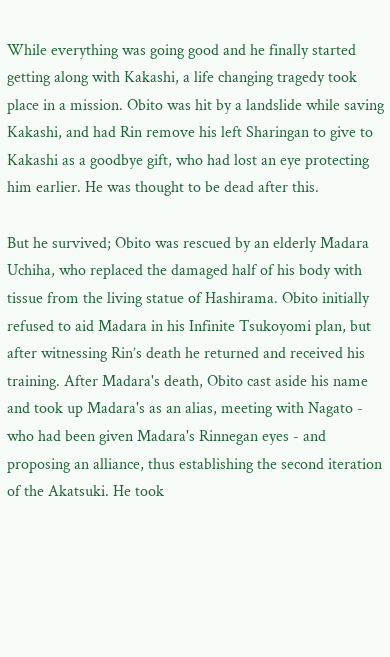While everything was going good and he finally started getting along with Kakashi, a life changing tragedy took place in a mission. Obito was hit by a landslide while saving Kakashi, and had Rin remove his left Sharingan to give to Kakashi as a goodbye gift, who had lost an eye protecting him earlier. He was thought to be dead after this.

But he survived; Obito was rescued by an elderly Madara Uchiha, who replaced the damaged half of his body with tissue from the living statue of Hashirama. Obito initially refused to aid Madara in his Infinite Tsukoyomi plan, but after witnessing Rin’s death he returned and received his training. After Madara's death, Obito cast aside his name and took up Madara's as an alias, meeting with Nagato - who had been given Madara's Rinnegan eyes - and proposing an alliance, thus establishing the second iteration of the Akatsuki. He took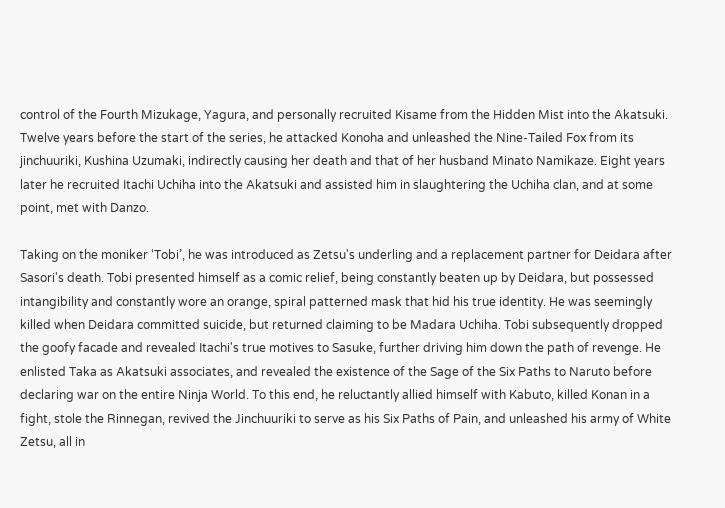control of the Fourth Mizukage, Yagura, and personally recruited Kisame from the Hidden Mist into the Akatsuki. Twelve years before the start of the series, he attacked Konoha and unleashed the Nine-Tailed Fox from its jinchuuriki, Kushina Uzumaki, indirectly causing her death and that of her husband Minato Namikaze. Eight years later he recruited Itachi Uchiha into the Akatsuki and assisted him in slaughtering the Uchiha clan, and at some point, met with Danzo.

Taking on the moniker ‘Tobi’, he was introduced as Zetsu's underling and a replacement partner for Deidara after Sasori's death. Tobi presented himself as a comic relief, being constantly beaten up by Deidara, but possessed intangibility and constantly wore an orange, spiral patterned mask that hid his true identity. He was seemingly killed when Deidara committed suicide, but returned claiming to be Madara Uchiha. Tobi subsequently dropped the goofy facade and revealed Itachi's true motives to Sasuke, further driving him down the path of revenge. He enlisted Taka as Akatsuki associates, and revealed the existence of the Sage of the Six Paths to Naruto before declaring war on the entire Ninja World. To this end, he reluctantly allied himself with Kabuto, killed Konan in a fight, stole the Rinnegan, revived the Jinchuuriki to serve as his Six Paths of Pain, and unleashed his army of White Zetsu, all in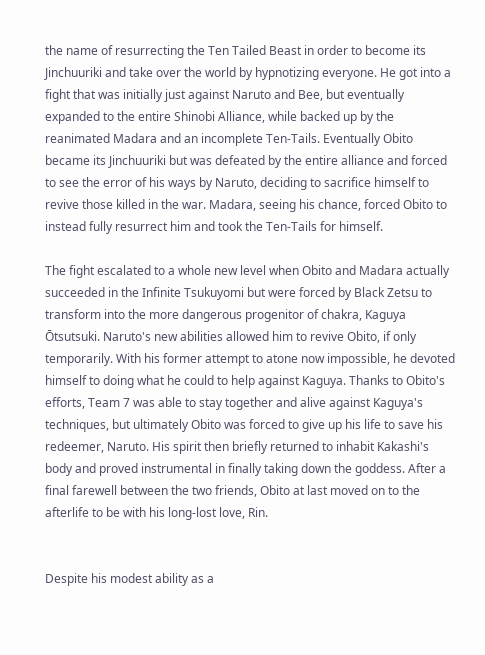the name of resurrecting the Ten Tailed Beast in order to become its Jinchuuriki and take over the world by hypnotizing everyone. He got into a fight that was initially just against Naruto and Bee, but eventually expanded to the entire Shinobi Alliance, while backed up by the reanimated Madara and an incomplete Ten-Tails. Eventually Obito became its Jinchuuriki but was defeated by the entire alliance and forced to see the error of his ways by Naruto, deciding to sacrifice himself to revive those killed in the war. Madara, seeing his chance, forced Obito to instead fully resurrect him and took the Ten-Tails for himself.

The fight escalated to a whole new level when Obito and Madara actually succeeded in the Infinite Tsukuyomi but were forced by Black Zetsu to transform into the more dangerous progenitor of chakra, Kaguya Ōtsutsuki. Naruto's new abilities allowed him to revive Obito, if only temporarily. With his former attempt to atone now impossible, he devoted himself to doing what he could to help against Kaguya. Thanks to Obito's efforts, Team 7 was able to stay together and alive against Kaguya's techniques, but ultimately Obito was forced to give up his life to save his redeemer, Naruto. His spirit then briefly returned to inhabit Kakashi's body and proved instrumental in finally taking down the goddess. After a final farewell between the two friends, Obito at last moved on to the afterlife to be with his long-lost love, Rin.


Despite his modest ability as a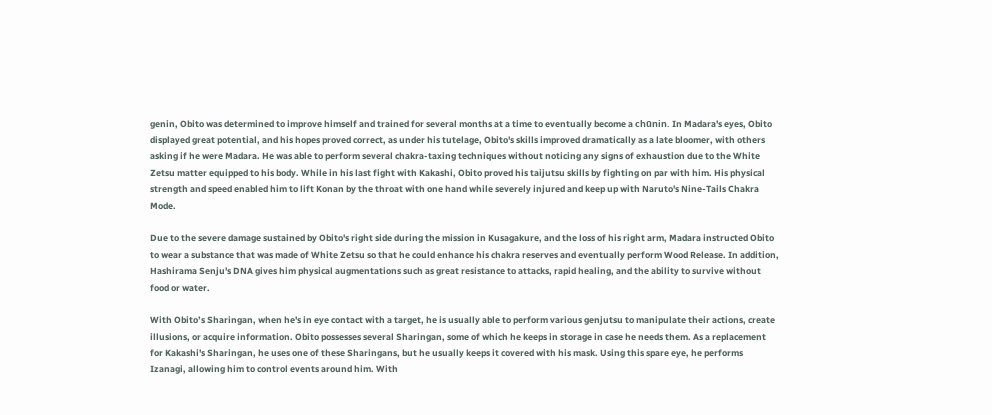genin, Obito was determined to improve himself and trained for several months at a time to eventually become a chūnin. In Madara's eyes, Obito displayed great potential, and his hopes proved correct, as under his tutelage, Obito's skills improved dramatically as a late bloomer, with others asking if he were Madara. He was able to perform several chakra-taxing techniques without noticing any signs of exhaustion due to the White Zetsu matter equipped to his body. While in his last fight with Kakashi, Obito proved his taijutsu skills by fighting on par with him. His physical strength and speed enabled him to lift Konan by the throat with one hand while severely injured and keep up with Naruto's Nine-Tails Chakra Mode.

Due to the severe damage sustained by Obito's right side during the mission in Kusagakure, and the loss of his right arm, Madara instructed Obito to wear a substance that was made of White Zetsu so that he could enhance his chakra reserves and eventually perform Wood Release. In addition, Hashirama Senju's DNA gives him physical augmentations such as great resistance to attacks, rapid healing, and the ability to survive without food or water.

With Obito’s Sharingan, when he's in eye contact with a target, he is usually able to perform various genjutsu to manipulate their actions, create illusions, or acquire information. Obito possesses several Sharingan, some of which he keeps in storage in case he needs them. As a replacement for Kakashi's Sharingan, he uses one of these Sharingans, but he usually keeps it covered with his mask. Using this spare eye, he performs Izanagi, allowing him to control events around him. With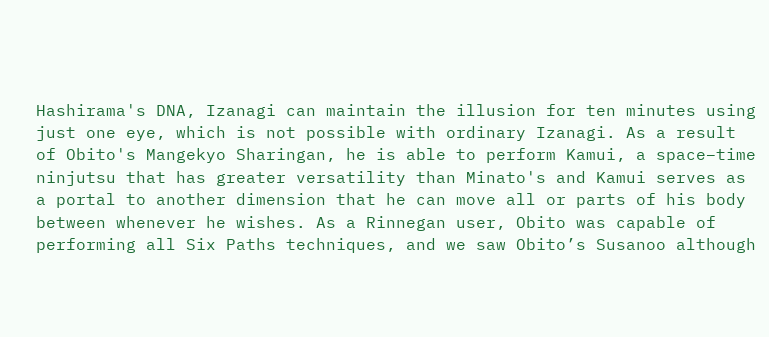Hashirama's DNA, Izanagi can maintain the illusion for ten minutes using just one eye, which is not possible with ordinary Izanagi. As a result of Obito's Mangekyo Sharingan, he is able to perform Kamui, a space–time ninjutsu that has greater versatility than Minato's and Kamui serves as a portal to another dimension that he can move all or parts of his body between whenever he wishes. As a Rinnegan user, Obito was capable of performing all Six Paths techniques, and we saw Obito’s Susanoo although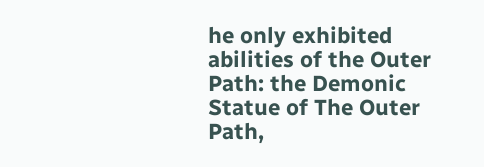he only exhibited abilities of the Outer Path: the Demonic Statue of The Outer Path,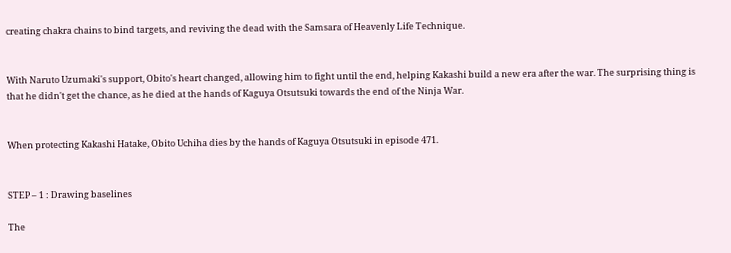creating chakra chains to bind targets, and reviving the dead with the Samsara of Heavenly Life Technique.


With Naruto Uzumaki's support, Obito's heart changed, allowing him to fight until the end, helping Kakashi build a new era after the war. The surprising thing is that he didn't get the chance, as he died at the hands of Kaguya Otsutsuki towards the end of the Ninja War.


When protecting Kakashi Hatake, Obito Uchiha dies by the hands of Kaguya Otsutsuki in episode 471.


STEP – 1 : Drawing baselines

The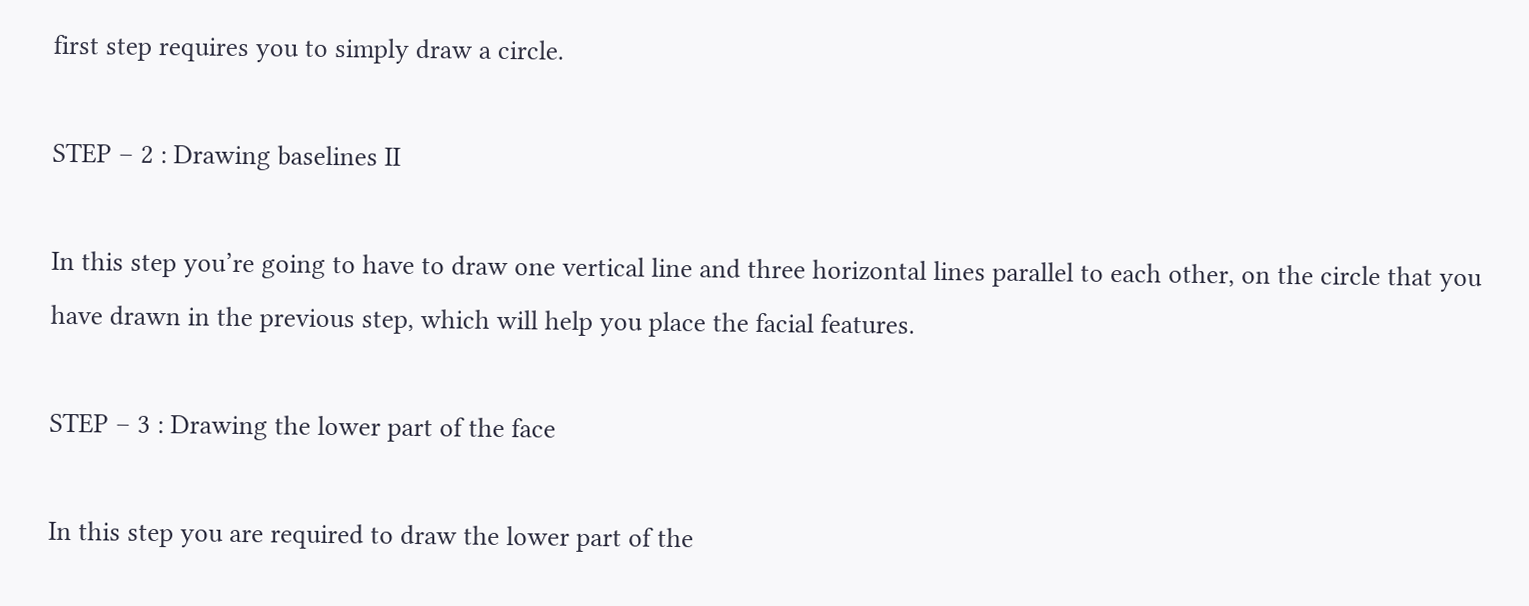first step requires you to simply draw a circle.

STEP – 2 : Drawing baselines II

In this step you’re going to have to draw one vertical line and three horizontal lines parallel to each other, on the circle that you have drawn in the previous step, which will help you place the facial features.

STEP – 3 : Drawing the lower part of the face

In this step you are required to draw the lower part of the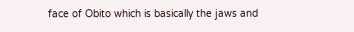face of Obito which is basically the jaws and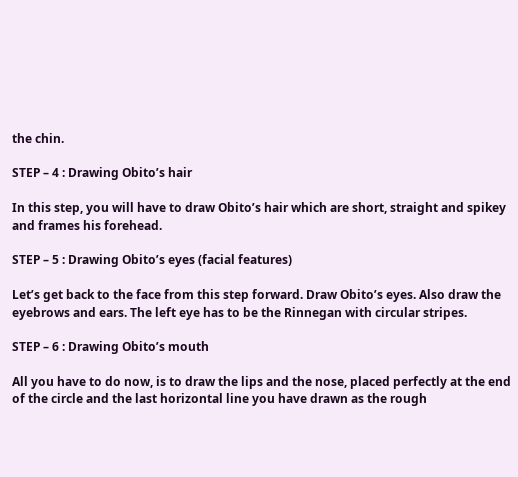the chin.

STEP – 4 : Drawing Obito’s hair

In this step, you will have to draw Obito’s hair which are short, straight and spikey and frames his forehead.

STEP – 5 : Drawing Obito’s eyes (facial features)

Let’s get back to the face from this step forward. Draw Obito’s eyes. Also draw the eyebrows and ears. The left eye has to be the Rinnegan with circular stripes.

STEP – 6 : Drawing Obito’s mouth

All you have to do now, is to draw the lips and the nose, placed perfectly at the end of the circle and the last horizontal line you have drawn as the rough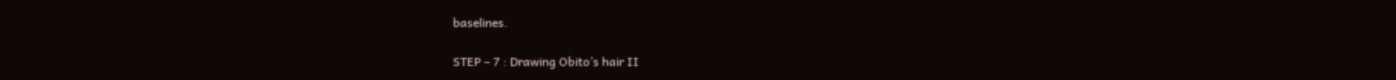baselines.

STEP – 7 : Drawing Obito’s hair II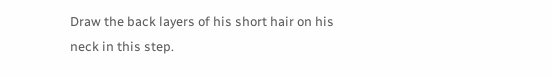Draw the back layers of his short hair on his neck in this step.